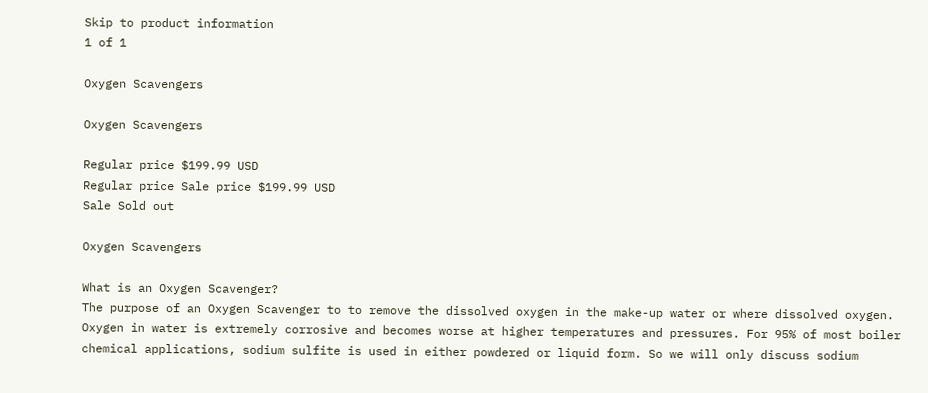Skip to product information
1 of 1

Oxygen Scavengers

Oxygen Scavengers

Regular price $199.99 USD
Regular price Sale price $199.99 USD
Sale Sold out

Oxygen Scavengers

What is an Oxygen Scavenger?
The purpose of an Oxygen Scavenger to to remove the dissolved oxygen in the make-up water or where dissolved oxygen. Oxygen in water is extremely corrosive and becomes worse at higher temperatures and pressures. For 95% of most boiler chemical applications, sodium sulfite is used in either powdered or liquid form. So we will only discuss sodium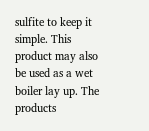sulfite to keep it simple. This product may also be used as a wet boiler lay up. The products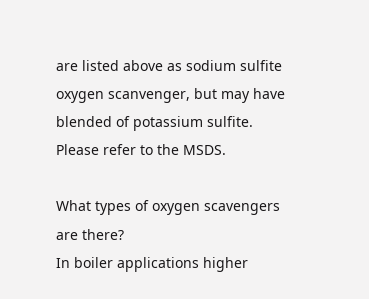are listed above as sodium sulfite oxygen scanvenger, but may have blended of potassium sulfite. Please refer to the MSDS.

What types of oxygen scavengers are there?
In boiler applications higher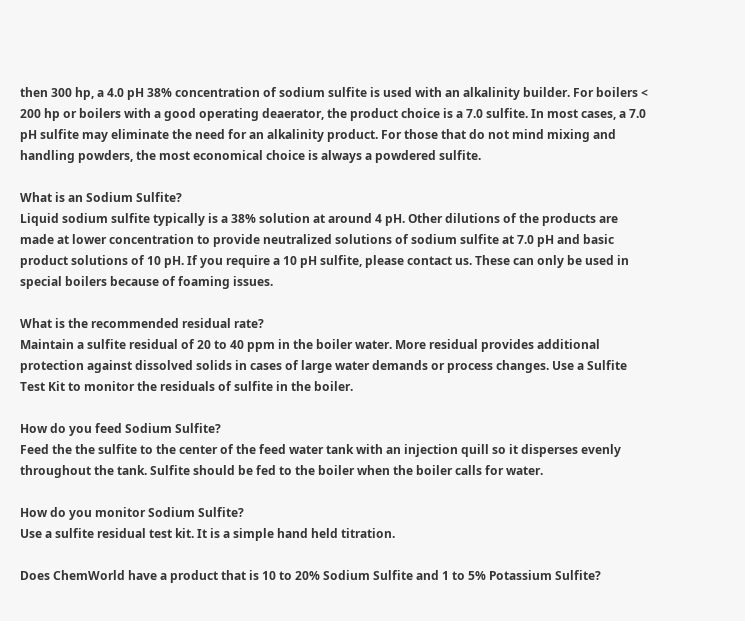then 300 hp, a 4.0 pH 38% concentration of sodium sulfite is used with an alkalinity builder. For boilers < 200 hp or boilers with a good operating deaerator, the product choice is a 7.0 sulfite. In most cases, a 7.0 pH sulfite may eliminate the need for an alkalinity product. For those that do not mind mixing and handling powders, the most economical choice is always a powdered sulfite.

What is an Sodium Sulfite?
Liquid sodium sulfite typically is a 38% solution at around 4 pH. Other dilutions of the products are made at lower concentration to provide neutralized solutions of sodium sulfite at 7.0 pH and basic product solutions of 10 pH. If you require a 10 pH sulfite, please contact us. These can only be used in special boilers because of foaming issues.

What is the recommended residual rate?
Maintain a sulfite residual of 20 to 40 ppm in the boiler water. More residual provides additional protection against dissolved solids in cases of large water demands or process changes. Use a Sulfite Test Kit to monitor the residuals of sulfite in the boiler.

How do you feed Sodium Sulfite?
Feed the the sulfite to the center of the feed water tank with an injection quill so it disperses evenly throughout the tank. Sulfite should be fed to the boiler when the boiler calls for water.

How do you monitor Sodium Sulfite?
Use a sulfite residual test kit. It is a simple hand held titration.

Does ChemWorld have a product that is 10 to 20% Sodium Sulfite and 1 to 5% Potassium Sulfite?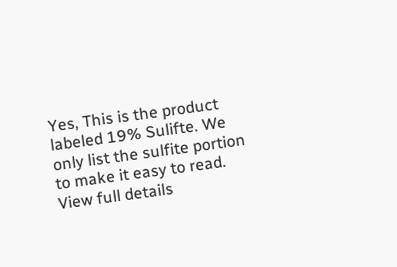Yes, This is the product labeled 19% Sulifte. We only list the sulfite portion to make it easy to read.
View full details